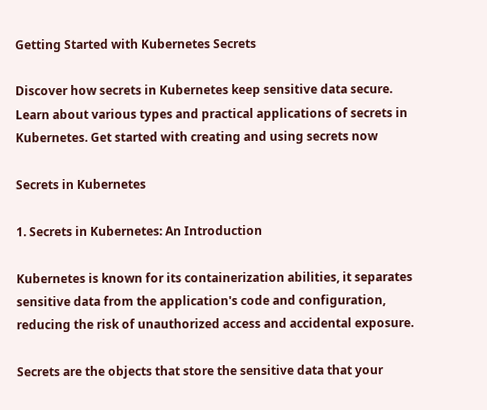Getting Started with Kubernetes Secrets

Discover how secrets in Kubernetes keep sensitive data secure. Learn about various types and practical applications of secrets in Kubernetes. Get started with creating and using secrets now

Secrets in Kubernetes

1. Secrets in Kubernetes: An Introduction

Kubernetes is known for its containerization abilities, it separates sensitive data from the application's code and configuration, reducing the risk of unauthorized access and accidental exposure.

Secrets are the objects that store the sensitive data that your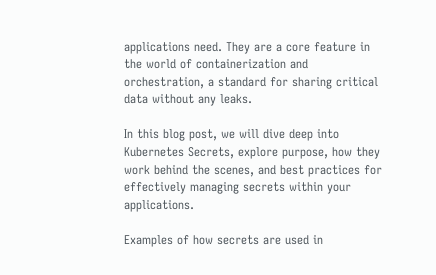applications need. They are a core feature in the world of containerization and orchestration, a standard for sharing critical data without any leaks.

In this blog post, we will dive deep into Kubernetes Secrets, explore purpose, how they work behind the scenes, and best practices for effectively managing secrets within your applications.

Examples of how secrets are used in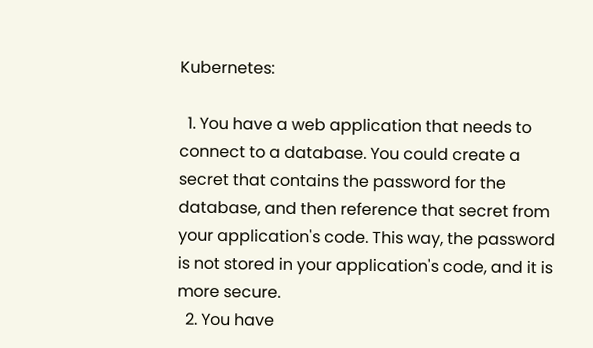Kubernetes:

  1. You have a web application that needs to connect to a database. You could create a secret that contains the password for the database, and then reference that secret from your application's code. This way, the password is not stored in your application's code, and it is more secure.
  2. You have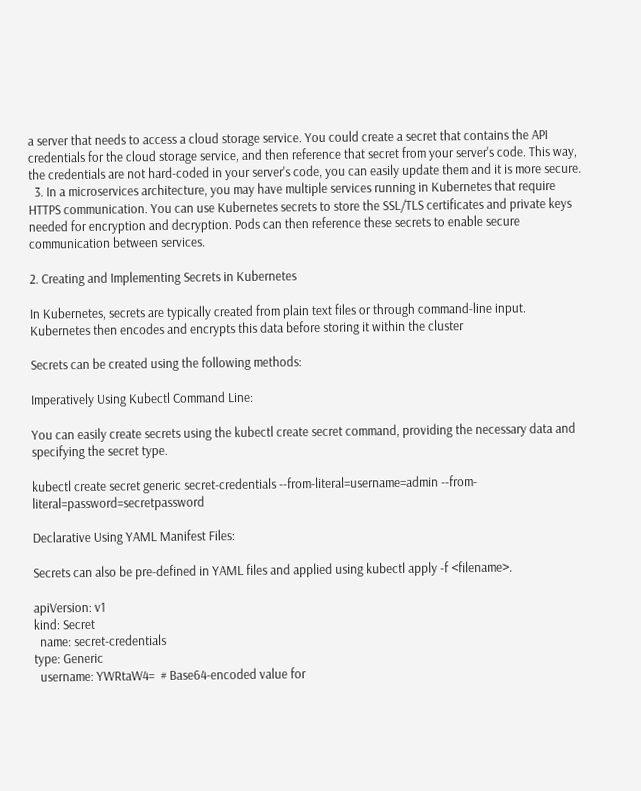a server that needs to access a cloud storage service. You could create a secret that contains the API credentials for the cloud storage service, and then reference that secret from your server's code. This way, the credentials are not hard-coded in your server's code, you can easily update them and it is more secure.
  3. In a microservices architecture, you may have multiple services running in Kubernetes that require HTTPS communication. You can use Kubernetes secrets to store the SSL/TLS certificates and private keys needed for encryption and decryption. Pods can then reference these secrets to enable secure communication between services.

2. Creating and Implementing Secrets in Kubernetes

In Kubernetes, secrets are typically created from plain text files or through command-line input. Kubernetes then encodes and encrypts this data before storing it within the cluster

Secrets can be created using the following methods:

Imperatively Using Kubectl Command Line:

You can easily create secrets using the kubectl create secret command, providing the necessary data and specifying the secret type.

kubectl create secret generic secret-credentials --from-literal=username=admin --from-literal=password=secretpassword

Declarative Using YAML Manifest Files:

Secrets can also be pre-defined in YAML files and applied using kubectl apply -f <filename>.

apiVersion: v1
kind: Secret
  name: secret-credentials
type: Generic
  username: YWRtaW4=  # Base64-encoded value for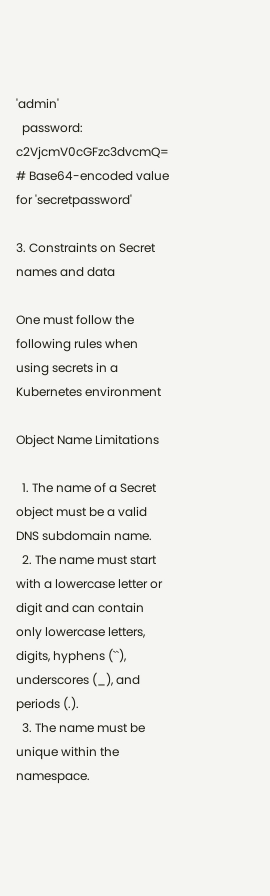'admin'
  password: c2VjcmV0cGFzc3dvcmQ=  # Base64-encoded value for 'secretpassword'

3. Constraints on Secret names and data

One must follow the following rules when using secrets in a Kubernetes environment

Object Name Limitations

  1. The name of a Secret object must be a valid DNS subdomain name.
  2. The name must start with a lowercase letter or digit and can contain only lowercase letters, digits, hyphens (``), underscores (_), and periods (.).
  3. The name must be unique within the namespace.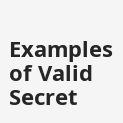Examples of Valid Secret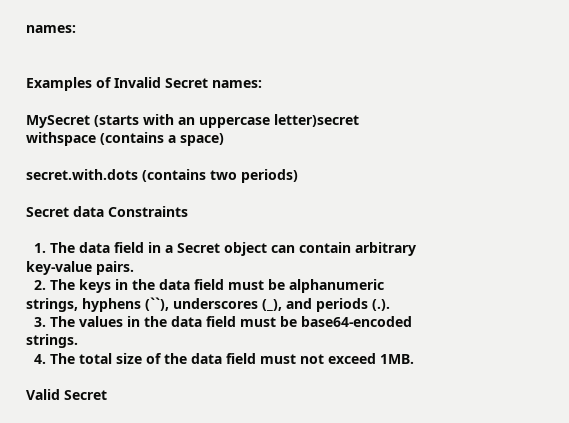names:


Examples of Invalid Secret names:

MySecret (starts with an uppercase letter)secret withspace (contains a space)

secret.with.dots (contains two periods)

Secret data Constraints

  1. The data field in a Secret object can contain arbitrary key-value pairs.
  2. The keys in the data field must be alphanumeric strings, hyphens (``), underscores (_), and periods (.).
  3. The values in the data field must be base64-encoded strings.
  4. The total size of the data field must not exceed 1MB.

Valid Secret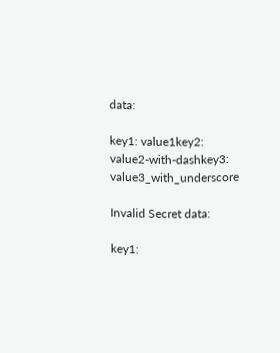data:

key1: value1key2: value2-with-dashkey3: value3_with_underscore

Invalid Secret data:

key1: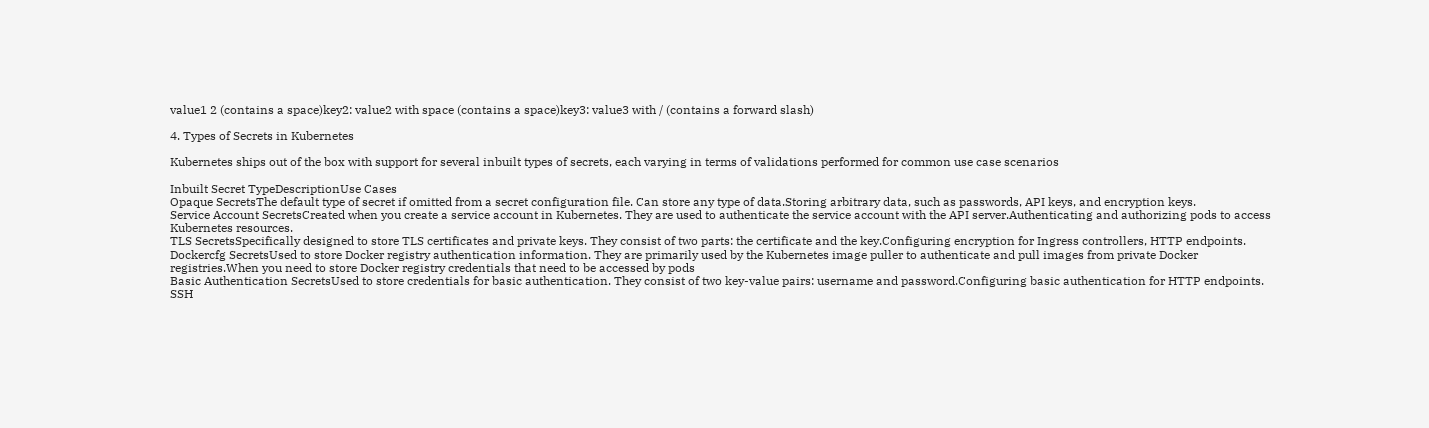value1 2 (contains a space)key2: value2 with space (contains a space)key3: value3 with / (contains a forward slash)

4. Types of Secrets in Kubernetes

Kubernetes ships out of the box with support for several inbuilt types of secrets, each varying in terms of validations performed for common use case scenarios

Inbuilt Secret TypeDescriptionUse Cases
Opaque SecretsThe default type of secret if omitted from a secret configuration file. Can store any type of data.Storing arbitrary data, such as passwords, API keys, and encryption keys.
Service Account SecretsCreated when you create a service account in Kubernetes. They are used to authenticate the service account with the API server.Authenticating and authorizing pods to access Kubernetes resources.
TLS SecretsSpecifically designed to store TLS certificates and private keys. They consist of two parts: the certificate and the key.Configuring encryption for Ingress controllers, HTTP endpoints.
Dockercfg SecretsUsed to store Docker registry authentication information. They are primarily used by the Kubernetes image puller to authenticate and pull images from private Docker registries.When you need to store Docker registry credentials that need to be accessed by pods
Basic Authentication SecretsUsed to store credentials for basic authentication. They consist of two key-value pairs: username and password.Configuring basic authentication for HTTP endpoints.
SSH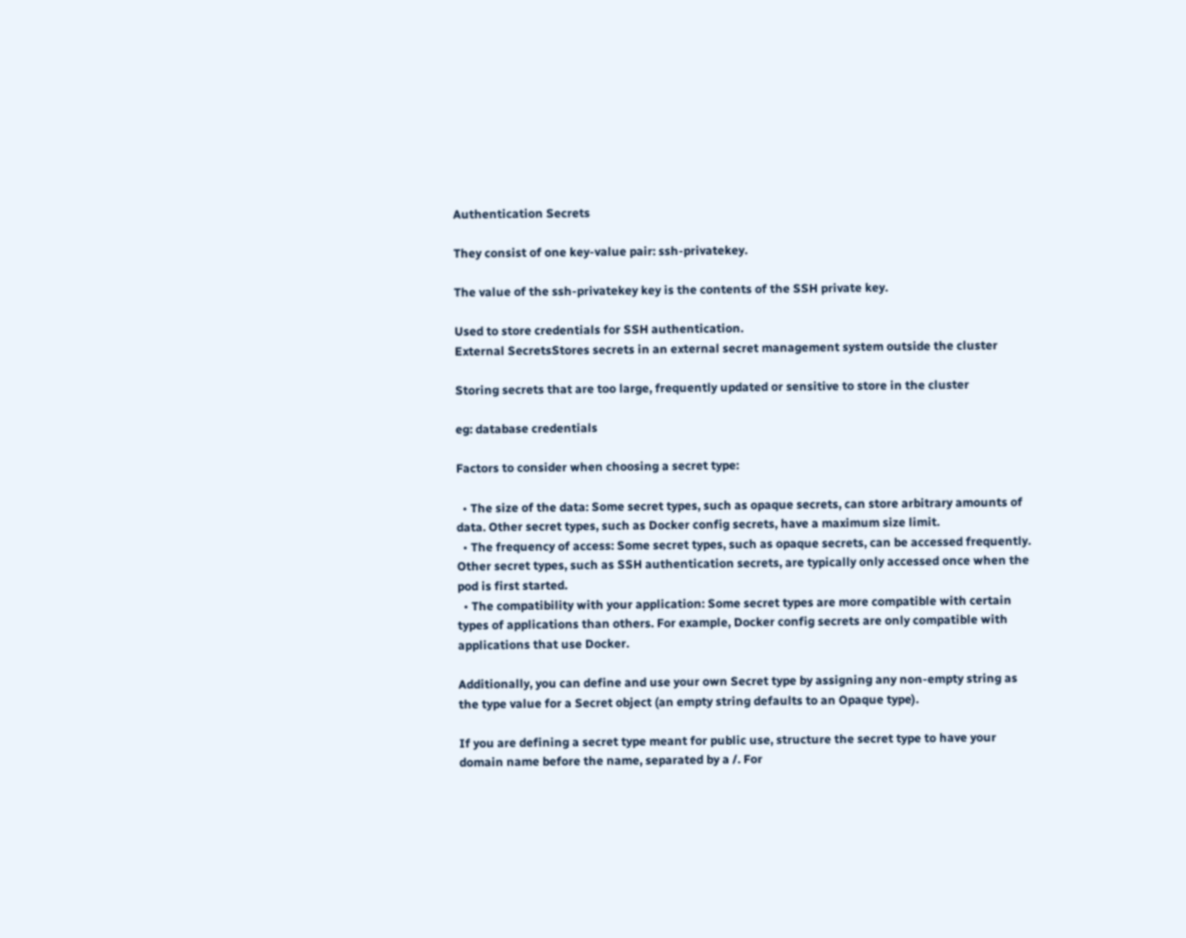Authentication Secrets

They consist of one key-value pair: ssh-privatekey.

The value of the ssh-privatekey key is the contents of the SSH private key.

Used to store credentials for SSH authentication.
External SecretsStores secrets in an external secret management system outside the cluster

Storing secrets that are too large, frequently updated or sensitive to store in the cluster

eg: database credentials

Factors to consider when choosing a secret type:

  • The size of the data: Some secret types, such as opaque secrets, can store arbitrary amounts of data. Other secret types, such as Docker config secrets, have a maximum size limit.
  • The frequency of access: Some secret types, such as opaque secrets, can be accessed frequently. Other secret types, such as SSH authentication secrets, are typically only accessed once when the pod is first started.
  • The compatibility with your application: Some secret types are more compatible with certain types of applications than others. For example, Docker config secrets are only compatible with applications that use Docker.

Additionally, you can define and use your own Secret type by assigning any non-empty string as the type value for a Secret object (an empty string defaults to an Opaque type).

If you are defining a secret type meant for public use, structure the secret type to have your domain name before the name, separated by a /. For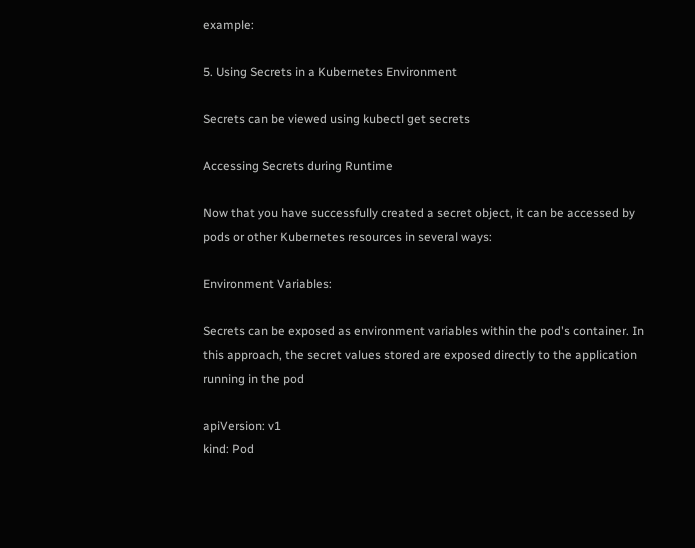example:

5. Using Secrets in a Kubernetes Environment

Secrets can be viewed using kubectl get secrets

Accessing Secrets during Runtime

Now that you have successfully created a secret object, it can be accessed by pods or other Kubernetes resources in several ways:

Environment Variables:

Secrets can be exposed as environment variables within the pod's container. In this approach, the secret values stored are exposed directly to the application running in the pod

apiVersion: v1
kind: Pod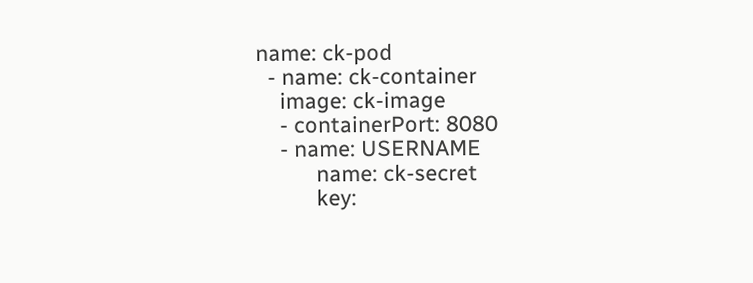name: ck-pod
  - name: ck-container
    image: ck-image
    - containerPort: 8080
    - name: USERNAME
          name: ck-secret
          key: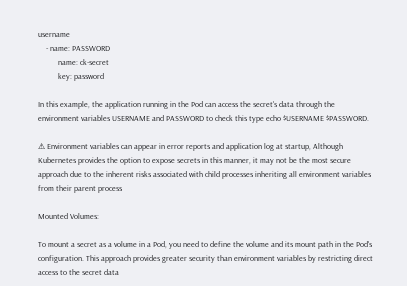username
    - name: PASSWORD
          name: ck-secret
          key: password

In this example, the application running in the Pod can access the secret's data through the environment variables USERNAME and PASSWORD to check this type echo $USERNAME $PASSWORD.

⚠ Environment variables can appear in error reports and application log at startup, Although Kubernetes provides the option to expose secrets in this manner, it may not be the most secure approach due to the inherent risks associated with child processes inheriting all environment variables from their parent process

Mounted Volumes:

To mount a secret as a volume in a Pod, you need to define the volume and its mount path in the Pod's configuration. This approach provides greater security than environment variables by restricting direct access to the secret data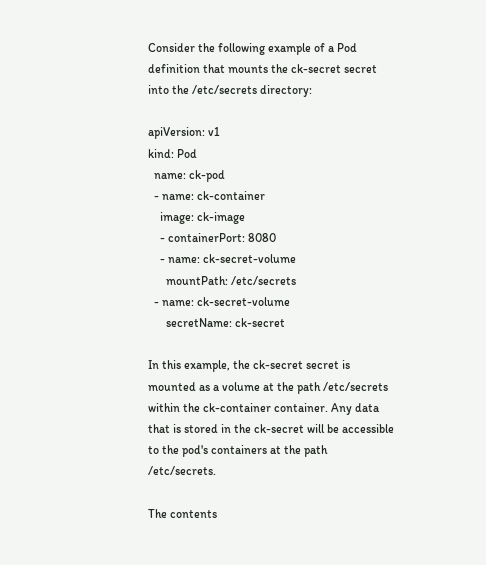Consider the following example of a Pod definition that mounts the ck-secret secret into the /etc/secrets directory:

apiVersion: v1
kind: Pod
  name: ck-pod
  - name: ck-container
    image: ck-image
    - containerPort: 8080
    - name: ck-secret-volume
      mountPath: /etc/secrets
  - name: ck-secret-volume
      secretName: ck-secret

In this example, the ck-secret secret is mounted as a volume at the path /etc/secrets within the ck-container container. Any data that is stored in the ck-secret will be accessible to the pod's containers at the path /etc/secrets.

The contents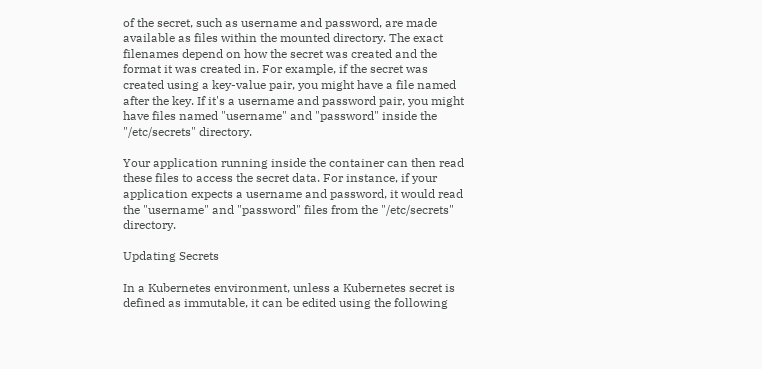of the secret, such as username and password, are made available as files within the mounted directory. The exact filenames depend on how the secret was created and the format it was created in. For example, if the secret was created using a key-value pair, you might have a file named after the key. If it's a username and password pair, you might have files named "username" and "password" inside the "/etc/secrets" directory.

Your application running inside the container can then read these files to access the secret data. For instance, if your application expects a username and password, it would read the "username" and "password" files from the "/etc/secrets" directory.

Updating Secrets

In a Kubernetes environment, unless a Kubernetes secret is defined as immutable, it can be edited using the following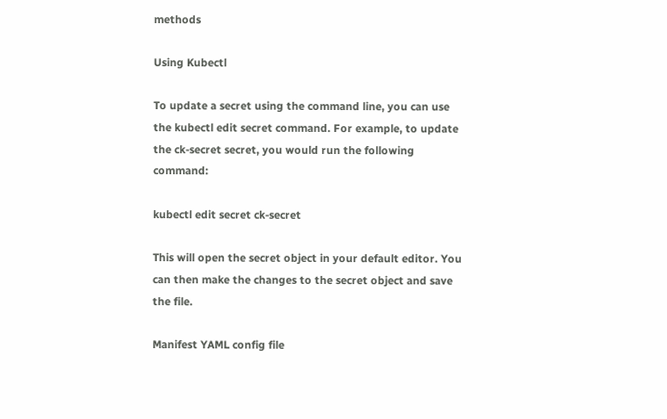methods

Using Kubectl

To update a secret using the command line, you can use the kubectl edit secret command. For example, to update the ck-secret secret, you would run the following command:

kubectl edit secret ck-secret

This will open the secret object in your default editor. You can then make the changes to the secret object and save the file.

Manifest YAML config file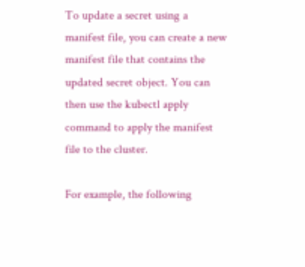To update a secret using a manifest file, you can create a new manifest file that contains the updated secret object. You can then use the kubectl apply command to apply the manifest file to the cluster.

For example, the following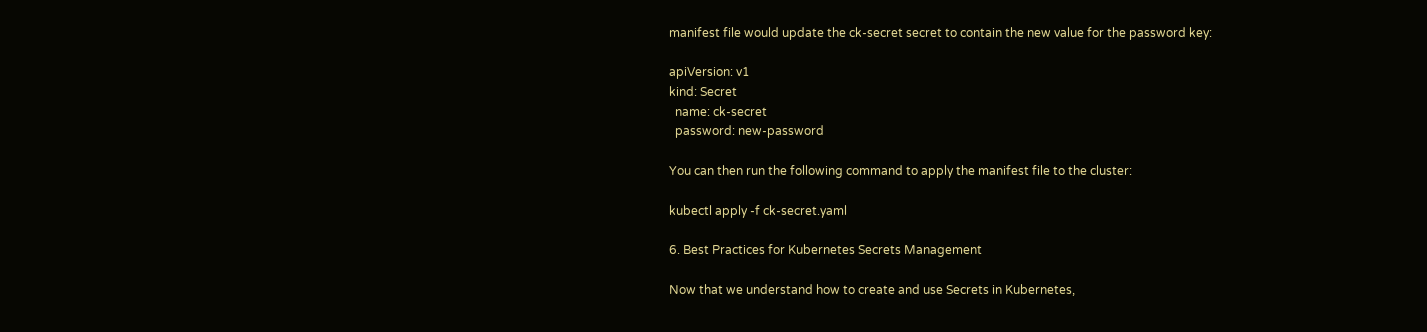manifest file would update the ck-secret secret to contain the new value for the password key:

apiVersion: v1
kind: Secret
  name: ck-secret
  password: new-password

You can then run the following command to apply the manifest file to the cluster:

kubectl apply -f ck-secret.yaml

6. Best Practices for Kubernetes Secrets Management

Now that we understand how to create and use Secrets in Kubernetes,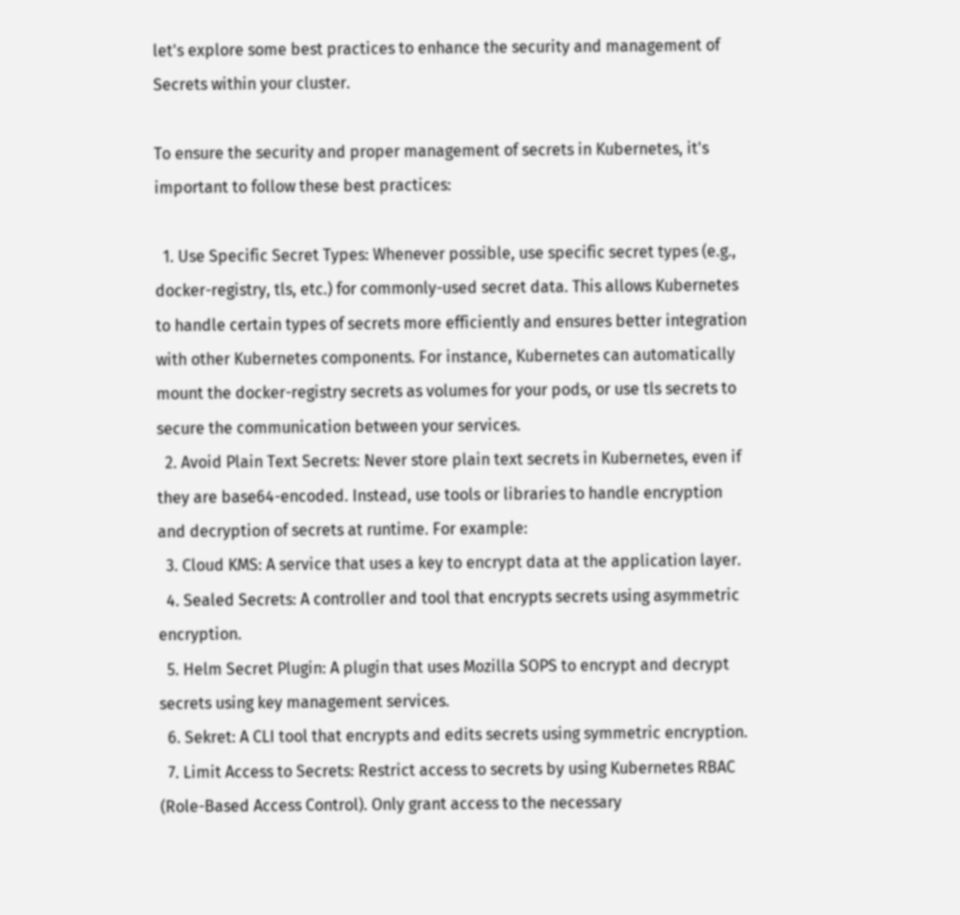let's explore some best practices to enhance the security and management of Secrets within your cluster.

To ensure the security and proper management of secrets in Kubernetes, it's important to follow these best practices:

  1. Use Specific Secret Types: Whenever possible, use specific secret types (e.g., docker-registry, tls, etc.) for commonly-used secret data. This allows Kubernetes to handle certain types of secrets more efficiently and ensures better integration with other Kubernetes components. For instance, Kubernetes can automatically mount the docker-registry secrets as volumes for your pods, or use tls secrets to secure the communication between your services.
  2. Avoid Plain Text Secrets: Never store plain text secrets in Kubernetes, even if they are base64-encoded. Instead, use tools or libraries to handle encryption and decryption of secrets at runtime. For example:
  3. Cloud KMS: A service that uses a key to encrypt data at the application layer.
  4. Sealed Secrets: A controller and tool that encrypts secrets using asymmetric encryption.
  5. Helm Secret Plugin: A plugin that uses Mozilla SOPS to encrypt and decrypt secrets using key management services.
  6. Sekret: A CLI tool that encrypts and edits secrets using symmetric encryption.
  7. Limit Access to Secrets: Restrict access to secrets by using Kubernetes RBAC (Role-Based Access Control). Only grant access to the necessary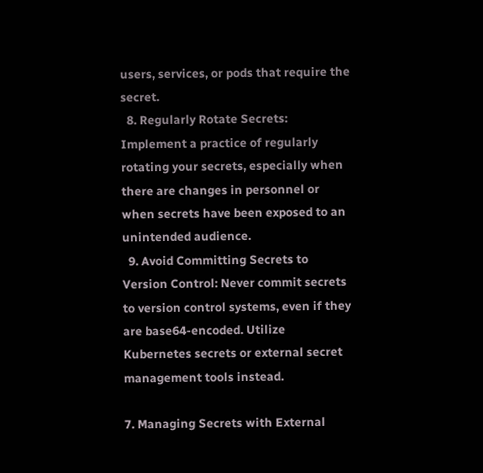users, services, or pods that require the secret.
  8. Regularly Rotate Secrets: Implement a practice of regularly rotating your secrets, especially when there are changes in personnel or when secrets have been exposed to an unintended audience.
  9. Avoid Committing Secrets to Version Control: Never commit secrets to version control systems, even if they are base64-encoded. Utilize Kubernetes secrets or external secret management tools instead.

7. Managing Secrets with External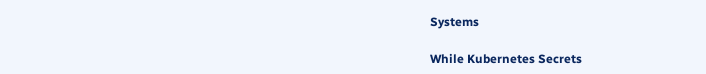Systems

While Kubernetes Secrets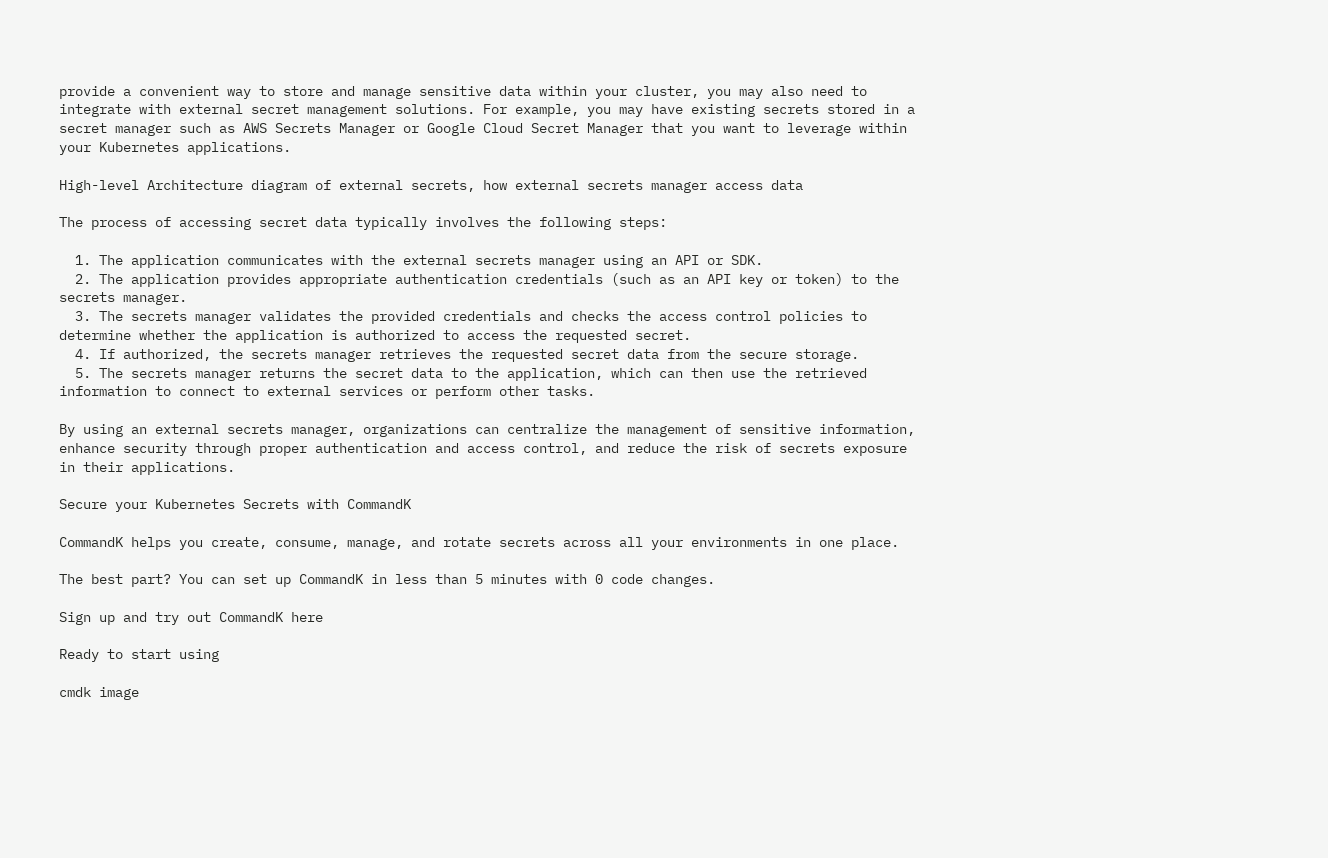provide a convenient way to store and manage sensitive data within your cluster, you may also need to integrate with external secret management solutions. For example, you may have existing secrets stored in a secret manager such as AWS Secrets Manager or Google Cloud Secret Manager that you want to leverage within your Kubernetes applications.

High-level Architecture diagram of external secrets, how external secrets manager access data

The process of accessing secret data typically involves the following steps:

  1. The application communicates with the external secrets manager using an API or SDK.
  2. The application provides appropriate authentication credentials (such as an API key or token) to the secrets manager.
  3. The secrets manager validates the provided credentials and checks the access control policies to determine whether the application is authorized to access the requested secret.
  4. If authorized, the secrets manager retrieves the requested secret data from the secure storage.
  5. The secrets manager returns the secret data to the application, which can then use the retrieved information to connect to external services or perform other tasks.

By using an external secrets manager, organizations can centralize the management of sensitive information, enhance security through proper authentication and access control, and reduce the risk of secrets exposure in their applications.

Secure your Kubernetes Secrets with CommandK

CommandK helps you create, consume, manage, and rotate secrets across all your environments in one place.

The best part? You can set up CommandK in less than 5 minutes with 0 code changes.

Sign up and try out CommandK here

Ready to start using

cmdk image